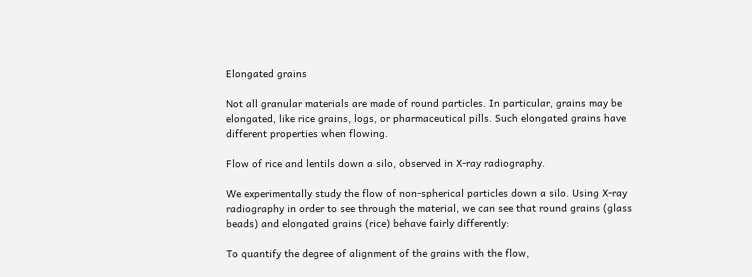Elongated grains

Not all granular materials are made of round particles. In particular, grains may be elongated, like rice grains, logs, or pharmaceutical pills. Such elongated grains have different properties when flowing.

Flow of rice and lentils down a silo, observed in X-ray radiography.

We experimentally study the flow of non-spherical particles down a silo. Using X-ray radiography in order to see through the material, we can see that round grains (glass beads) and elongated grains (rice) behave fairly differently:

To quantify the degree of alignment of the grains with the flow,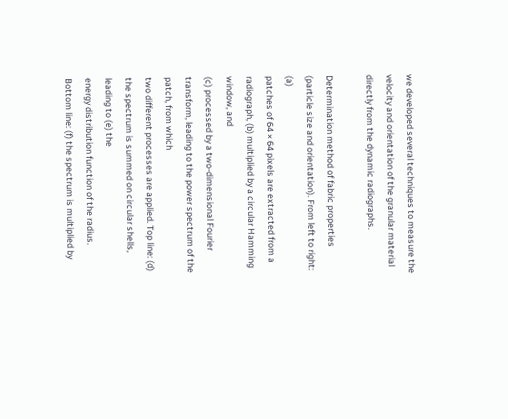we developed several techniques to measure the velocity and orientation of the granular material directly from the dynamic radiographs.

Determination method of fabric properties (particle size and orientation). From left to right: (a)
patches of 64 × 64 pixels are extracted from a radiograph, (b) multiplied by a circular Hamming window, and
(c) processed by a two-dimensional Fourier transform, leading to the power spectrum of the patch, from which
two different processes are applied. Top line: (d) the spectrum is summed on circular shells, leading to (e) the
energy distribution function of the radius. Bottom line: (f) the spectrum is multiplied by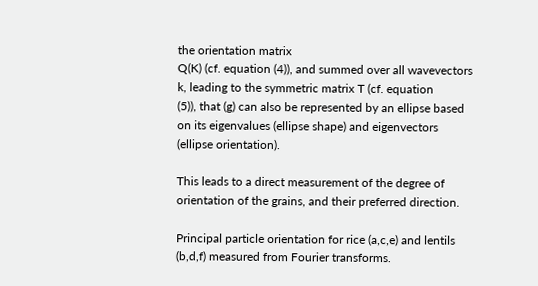the orientation matrix
Q(K) (cf. equation (4)), and summed over all wavevectors k, leading to the symmetric matrix T (cf. equation
(5)), that (g) can also be represented by an ellipse based on its eigenvalues (ellipse shape) and eigenvectors
(ellipse orientation).

This leads to a direct measurement of the degree of orientation of the grains, and their preferred direction.

Principal particle orientation for rice (a,c,e) and lentils (b,d,f) measured from Fourier transforms.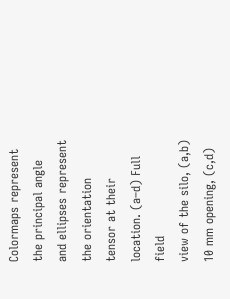Colormaps represent the principal angle and ellipses represent the orientation tensor at their location. (a–d) Full field
view of the silo, (a,b) 10 mm opening, (c,d)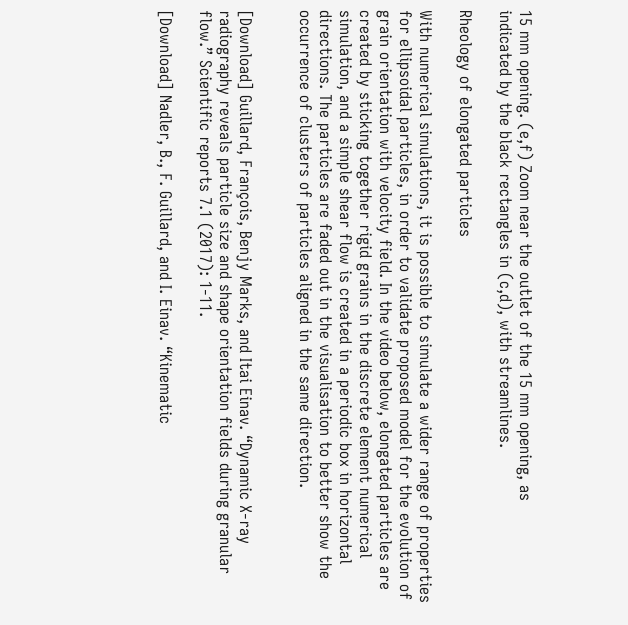15 mm opening. (e,f) Zoom near the outlet of the 15 mm opening, as
indicated by the black rectangles in (c,d), with streamlines.

Rheology of elongated particles

With numerical simulations, it is possible to simulate a wider range of properties for ellipsoidal particles, in order to validate proposed model for the evolution of grain orientation with velocity field. In the video below, elongated particles are created by sticking together rigid grains in the discrete element numerical simulation, and a simple shear flow is created in a periodic box in horizontal directions. The particles are faded out in the visualisation to better show the occurrence of clusters of particles aligned in the same direction.


[Download] Guillard, François, Benjy Marks, and Itai Einav. “Dynamic X-ray radiography reveals particle size and shape orientation fields during granular flow.” Scientific reports 7.1 (2017): 1-11.

[Download] Nadler, B., F. Guillard, and I. Einav. “Kinematic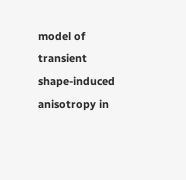model of transient shape-induced anisotropy in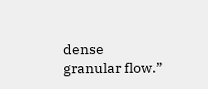dense granular flow.”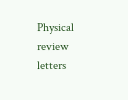Physical review letters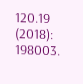120.19 (2018): 198003.